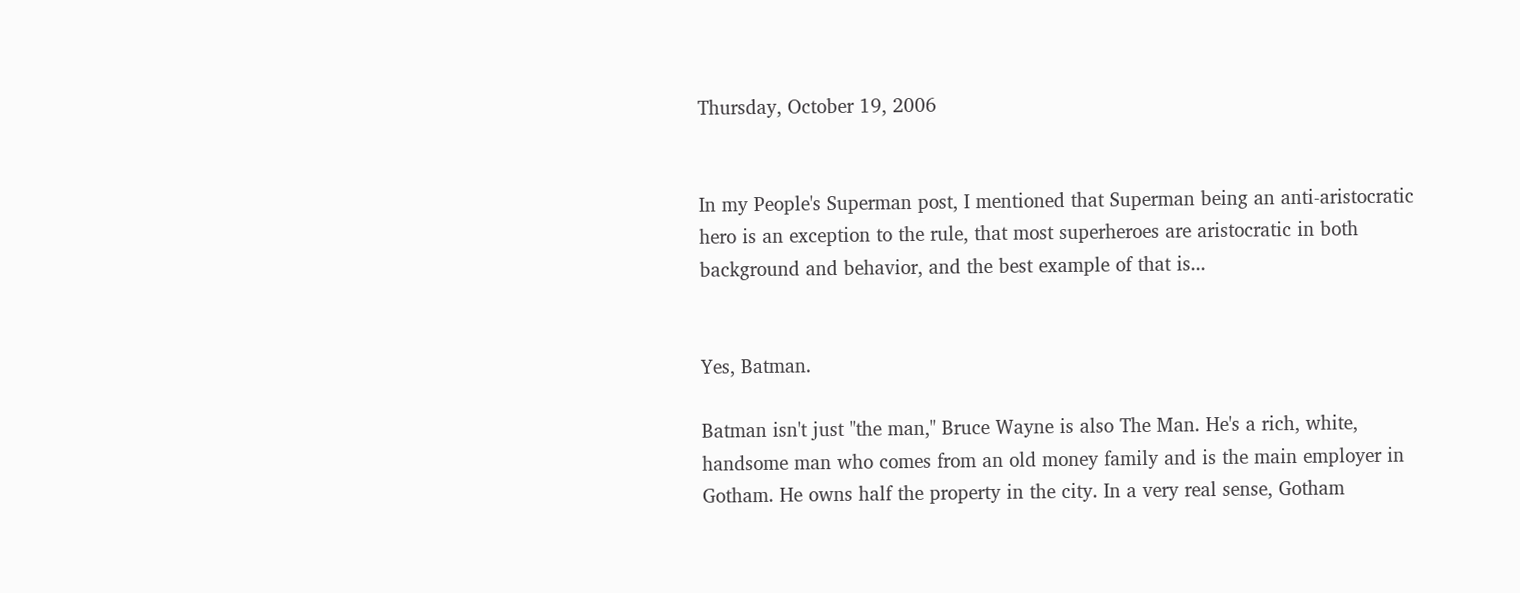Thursday, October 19, 2006


In my People's Superman post, I mentioned that Superman being an anti-aristocratic hero is an exception to the rule, that most superheroes are aristocratic in both background and behavior, and the best example of that is...


Yes, Batman.

Batman isn't just "the man," Bruce Wayne is also The Man. He's a rich, white, handsome man who comes from an old money family and is the main employer in Gotham. He owns half the property in the city. In a very real sense, Gotham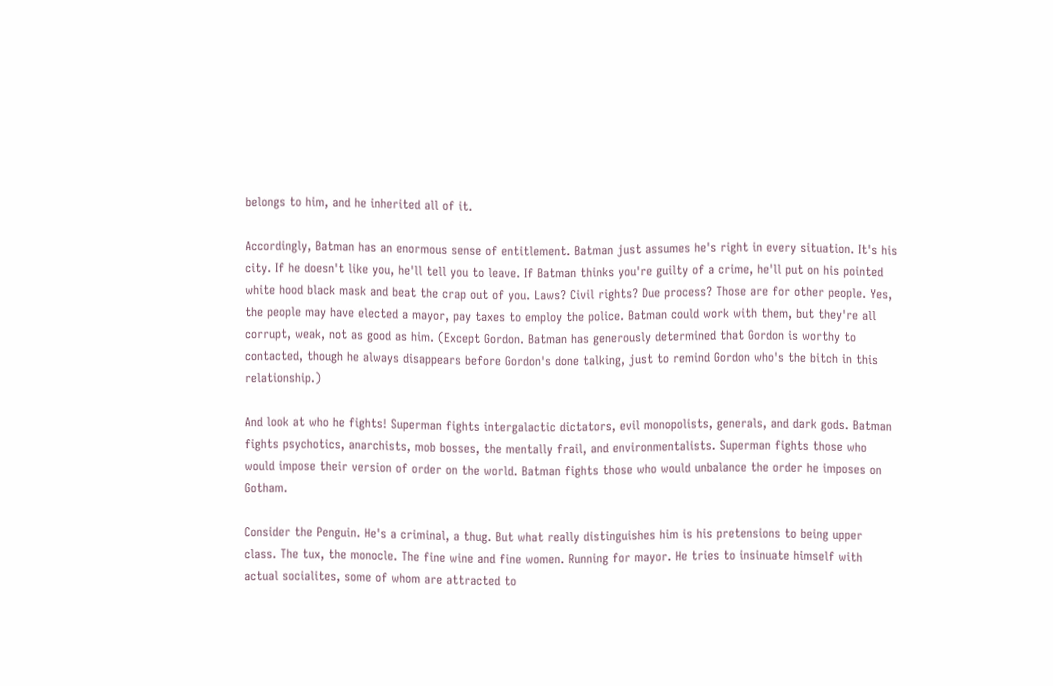belongs to him, and he inherited all of it.

Accordingly, Batman has an enormous sense of entitlement. Batman just assumes he's right in every situation. It's his city. If he doesn't like you, he'll tell you to leave. If Batman thinks you're guilty of a crime, he'll put on his pointed white hood black mask and beat the crap out of you. Laws? Civil rights? Due process? Those are for other people. Yes, the people may have elected a mayor, pay taxes to employ the police. Batman could work with them, but they're all corrupt, weak, not as good as him. (Except Gordon. Batman has generously determined that Gordon is worthy to contacted, though he always disappears before Gordon's done talking, just to remind Gordon who's the bitch in this relationship.)

And look at who he fights! Superman fights intergalactic dictators, evil monopolists, generals, and dark gods. Batman fights psychotics, anarchists, mob bosses, the mentally frail, and environmentalists. Superman fights those who would impose their version of order on the world. Batman fights those who would unbalance the order he imposes on Gotham.

Consider the Penguin. He's a criminal, a thug. But what really distinguishes him is his pretensions to being upper class. The tux, the monocle. The fine wine and fine women. Running for mayor. He tries to insinuate himself with actual socialites, some of whom are attracted to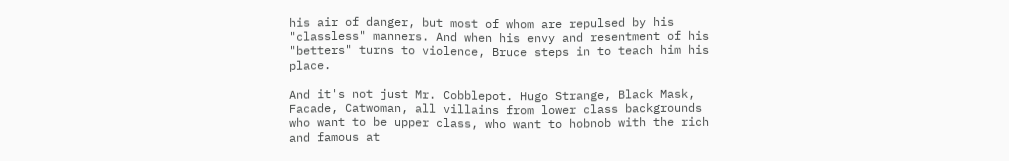his air of danger, but most of whom are repulsed by his "classless" manners. And when his envy and resentment of his "betters" turns to violence, Bruce steps in to teach him his place.

And it's not just Mr. Cobblepot. Hugo Strange, Black Mask, Facade, Catwoman, all villains from lower class backgrounds who want to be upper class, who want to hobnob with the rich and famous at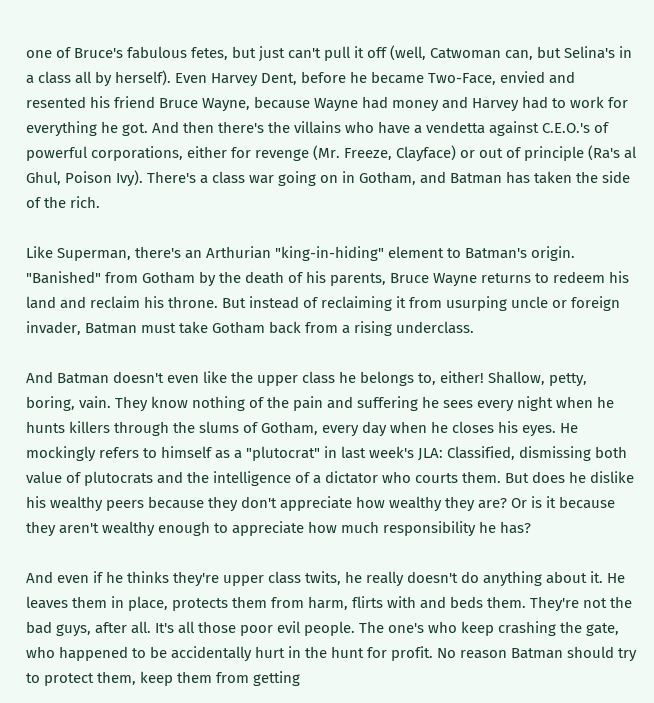one of Bruce's fabulous fetes, but just can't pull it off (well, Catwoman can, but Selina's in a class all by herself). Even Harvey Dent, before he became Two-Face, envied and resented his friend Bruce Wayne, because Wayne had money and Harvey had to work for everything he got. And then there's the villains who have a vendetta against C.E.O.'s of powerful corporations, either for revenge (Mr. Freeze, Clayface) or out of principle (Ra's al Ghul, Poison Ivy). There's a class war going on in Gotham, and Batman has taken the side of the rich.

Like Superman, there's an Arthurian "king-in-hiding" element to Batman's origin. "Banished" from Gotham by the death of his parents, Bruce Wayne returns to redeem his land and reclaim his throne. But instead of reclaiming it from usurping uncle or foreign invader, Batman must take Gotham back from a rising underclass.

And Batman doesn't even like the upper class he belongs to, either! Shallow, petty, boring, vain. They know nothing of the pain and suffering he sees every night when he hunts killers through the slums of Gotham, every day when he closes his eyes. He mockingly refers to himself as a "plutocrat" in last week's JLA: Classified, dismissing both value of plutocrats and the intelligence of a dictator who courts them. But does he dislike his wealthy peers because they don't appreciate how wealthy they are? Or is it because they aren't wealthy enough to appreciate how much responsibility he has?

And even if he thinks they're upper class twits, he really doesn't do anything about it. He leaves them in place, protects them from harm, flirts with and beds them. They're not the bad guys, after all. It's all those poor evil people. The one's who keep crashing the gate, who happened to be accidentally hurt in the hunt for profit. No reason Batman should try to protect them, keep them from getting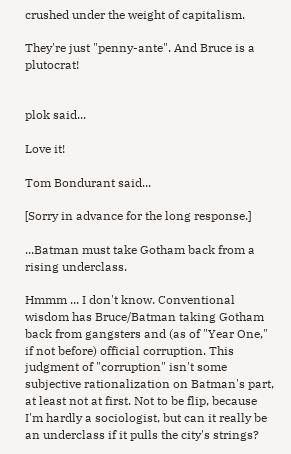crushed under the weight of capitalism.

They're just "penny-ante". And Bruce is a plutocrat!


plok said...

Love it!

Tom Bondurant said...

[Sorry in advance for the long response.]

...Batman must take Gotham back from a rising underclass.

Hmmm ... I don't know. Conventional wisdom has Bruce/Batman taking Gotham back from gangsters and (as of "Year One," if not before) official corruption. This judgment of "corruption" isn't some subjective rationalization on Batman's part, at least not at first. Not to be flip, because I'm hardly a sociologist, but can it really be an underclass if it pulls the city's strings?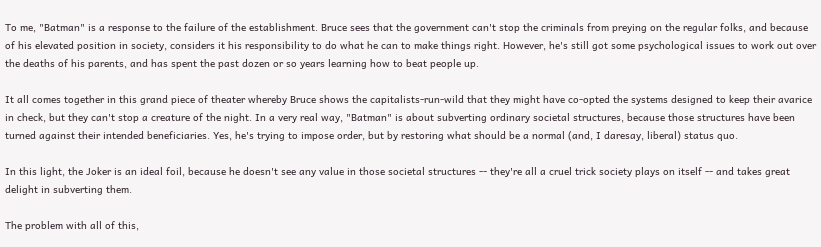To me, "Batman" is a response to the failure of the establishment. Bruce sees that the government can't stop the criminals from preying on the regular folks, and because of his elevated position in society, considers it his responsibility to do what he can to make things right. However, he's still got some psychological issues to work out over the deaths of his parents, and has spent the past dozen or so years learning how to beat people up.

It all comes together in this grand piece of theater whereby Bruce shows the capitalists-run-wild that they might have co-opted the systems designed to keep their avarice in check, but they can't stop a creature of the night. In a very real way, "Batman" is about subverting ordinary societal structures, because those structures have been turned against their intended beneficiaries. Yes, he's trying to impose order, but by restoring what should be a normal (and, I daresay, liberal) status quo.

In this light, the Joker is an ideal foil, because he doesn't see any value in those societal structures -- they're all a cruel trick society plays on itself -- and takes great delight in subverting them.

The problem with all of this,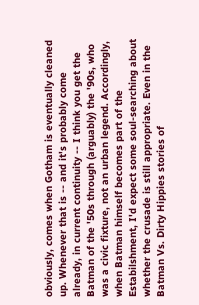obviously, comes when Gotham is eventually cleaned up. Whenever that is -- and it's probably come already, in current continuity -- I think you get the Batman of the '50s through (arguably) the '90s, who was a civic fixture, not an urban legend. Accordingly, when Batman himself becomes part of the Estabilshment, I'd expect some soul-searching about whether the crusade is still appropriate. Even in the Batman Vs. Dirty Hippies stories of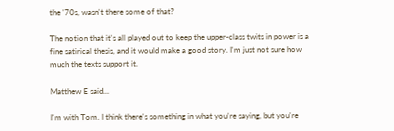the '70s, wasn't there some of that?

The notion that it's all played out to keep the upper-class twits in power is a fine satirical thesis, and it would make a good story. I'm just not sure how much the texts support it.

Matthew E said...

I'm with Tom. I think there's something in what you're saying, but you're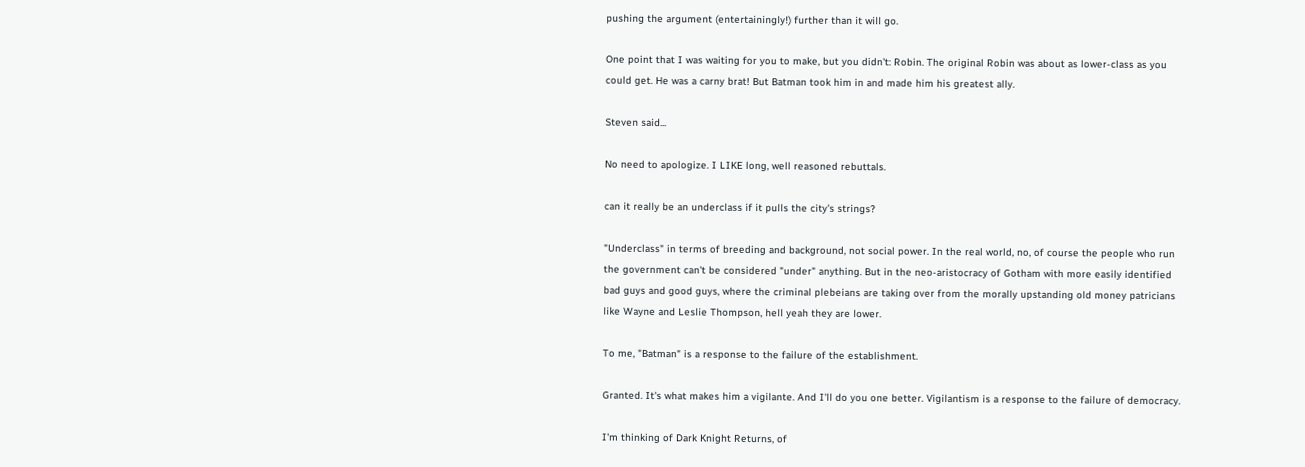pushing the argument (entertainingly!) further than it will go.

One point that I was waiting for you to make, but you didn't: Robin. The original Robin was about as lower-class as you could get. He was a carny brat! But Batman took him in and made him his greatest ally.

Steven said...

No need to apologize. I LIKE long, well reasoned rebuttals.

can it really be an underclass if it pulls the city's strings?

"Underclass" in terms of breeding and background, not social power. In the real world, no, of course the people who run the government can't be considered "under" anything. But in the neo-aristocracy of Gotham with more easily identified bad guys and good guys, where the criminal plebeians are taking over from the morally upstanding old money patricians like Wayne and Leslie Thompson, hell yeah they are lower.

To me, "Batman" is a response to the failure of the establishment.

Granted. It's what makes him a vigilante. And I'll do you one better. Vigilantism is a response to the failure of democracy.

I'm thinking of Dark Knight Returns, of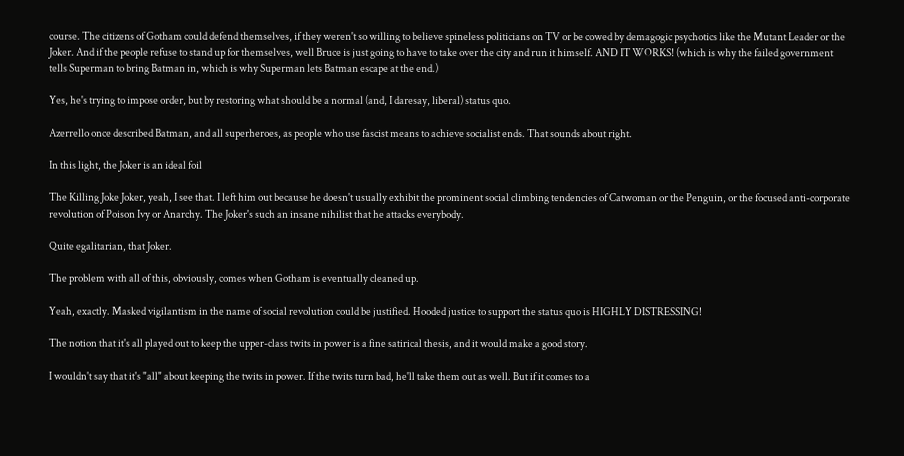course. The citizens of Gotham could defend themselves, if they weren't so willing to believe spineless politicians on TV or be cowed by demagogic psychotics like the Mutant Leader or the Joker. And if the people refuse to stand up for themselves, well Bruce is just going to have to take over the city and run it himself. AND IT WORKS! (which is why the failed government tells Superman to bring Batman in, which is why Superman lets Batman escape at the end.)

Yes, he's trying to impose order, but by restoring what should be a normal (and, I daresay, liberal) status quo.

Azerrello once described Batman, and all superheroes, as people who use fascist means to achieve socialist ends. That sounds about right.

In this light, the Joker is an ideal foil

The Killing Joke Joker, yeah, I see that. I left him out because he doesn't usually exhibit the prominent social climbing tendencies of Catwoman or the Penguin, or the focused anti-corporate revolution of Poison Ivy or Anarchy. The Joker's such an insane nihilist that he attacks everybody.

Quite egalitarian, that Joker.

The problem with all of this, obviously, comes when Gotham is eventually cleaned up.

Yeah, exactly. Masked vigilantism in the name of social revolution could be justified. Hooded justice to support the status quo is HIGHLY DISTRESSING!

The notion that it's all played out to keep the upper-class twits in power is a fine satirical thesis, and it would make a good story.

I wouldn't say that it's "all" about keeping the twits in power. If the twits turn bad, he'll take them out as well. But if it comes to a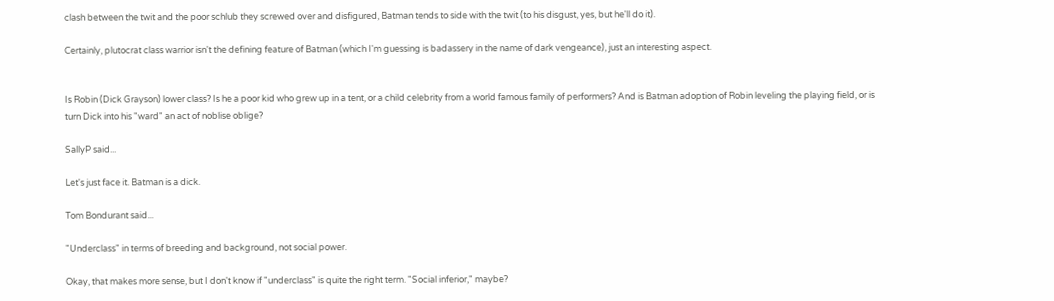clash between the twit and the poor schlub they screwed over and disfigured, Batman tends to side with the twit (to his disgust, yes, but he'll do it).

Certainly, plutocrat class warrior isn't the defining feature of Batman (which I'm guessing is badassery in the name of dark vengeance), just an interesting aspect.


Is Robin (Dick Grayson) lower class? Is he a poor kid who grew up in a tent, or a child celebrity from a world famous family of performers? And is Batman adoption of Robin leveling the playing field, or is turn Dick into his "ward" an act of noblise oblige?

SallyP said...

Let's just face it. Batman is a dick.

Tom Bondurant said...

"Underclass" in terms of breeding and background, not social power.

Okay, that makes more sense, but I don't know if "underclass" is quite the right term. "Social inferior," maybe?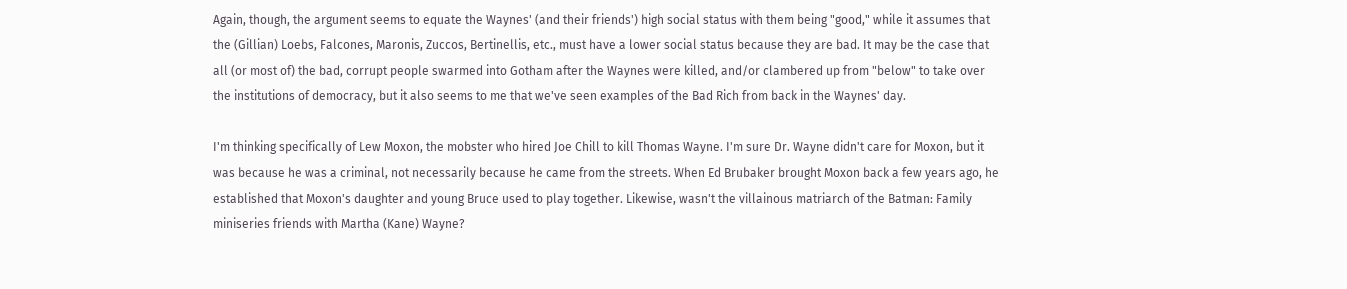Again, though, the argument seems to equate the Waynes' (and their friends') high social status with them being "good," while it assumes that the (Gillian) Loebs, Falcones, Maronis, Zuccos, Bertinellis, etc., must have a lower social status because they are bad. It may be the case that all (or most of) the bad, corrupt people swarmed into Gotham after the Waynes were killed, and/or clambered up from "below" to take over the institutions of democracy, but it also seems to me that we've seen examples of the Bad Rich from back in the Waynes' day.

I'm thinking specifically of Lew Moxon, the mobster who hired Joe Chill to kill Thomas Wayne. I'm sure Dr. Wayne didn't care for Moxon, but it was because he was a criminal, not necessarily because he came from the streets. When Ed Brubaker brought Moxon back a few years ago, he established that Moxon's daughter and young Bruce used to play together. Likewise, wasn't the villainous matriarch of the Batman: Family miniseries friends with Martha (Kane) Wayne?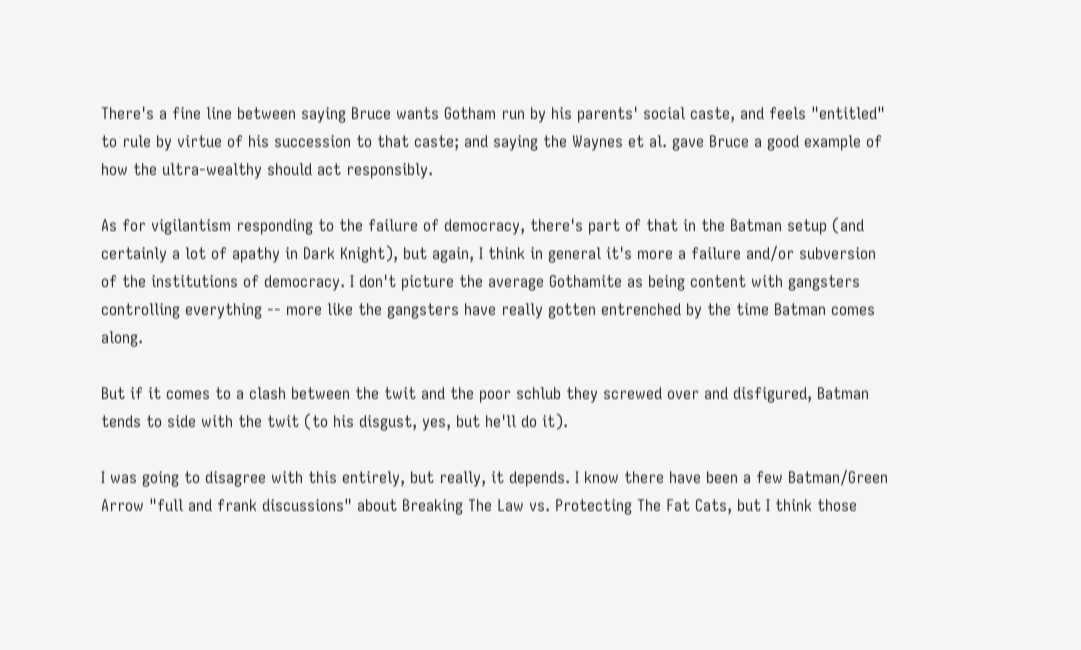There's a fine line between saying Bruce wants Gotham run by his parents' social caste, and feels "entitled" to rule by virtue of his succession to that caste; and saying the Waynes et al. gave Bruce a good example of how the ultra-wealthy should act responsibly.

As for vigilantism responding to the failure of democracy, there's part of that in the Batman setup (and certainly a lot of apathy in Dark Knight), but again, I think in general it's more a failure and/or subversion of the institutions of democracy. I don't picture the average Gothamite as being content with gangsters controlling everything -- more like the gangsters have really gotten entrenched by the time Batman comes along.

But if it comes to a clash between the twit and the poor schlub they screwed over and disfigured, Batman tends to side with the twit (to his disgust, yes, but he'll do it).

I was going to disagree with this entirely, but really, it depends. I know there have been a few Batman/Green Arrow "full and frank discussions" about Breaking The Law vs. Protecting The Fat Cats, but I think those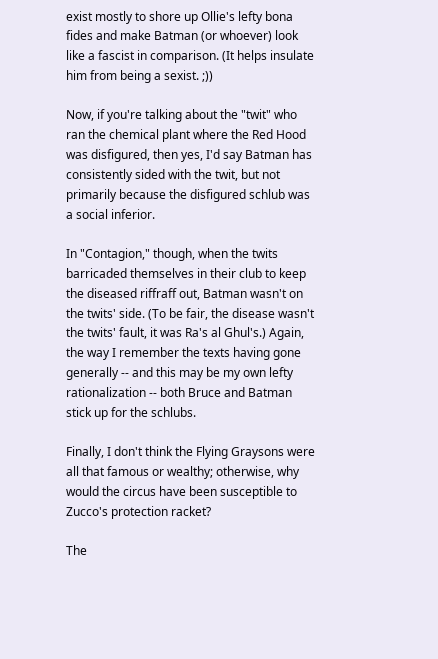exist mostly to shore up Ollie's lefty bona fides and make Batman (or whoever) look like a fascist in comparison. (It helps insulate him from being a sexist. ;))

Now, if you're talking about the "twit" who ran the chemical plant where the Red Hood was disfigured, then yes, I'd say Batman has consistently sided with the twit, but not primarily because the disfigured schlub was a social inferior.

In "Contagion," though, when the twits barricaded themselves in their club to keep the diseased riffraff out, Batman wasn't on the twits' side. (To be fair, the disease wasn't the twits' fault, it was Ra's al Ghul's.) Again, the way I remember the texts having gone generally -- and this may be my own lefty rationalization -- both Bruce and Batman stick up for the schlubs.

Finally, I don't think the Flying Graysons were all that famous or wealthy; otherwise, why would the circus have been susceptible to Zucco's protection racket?

The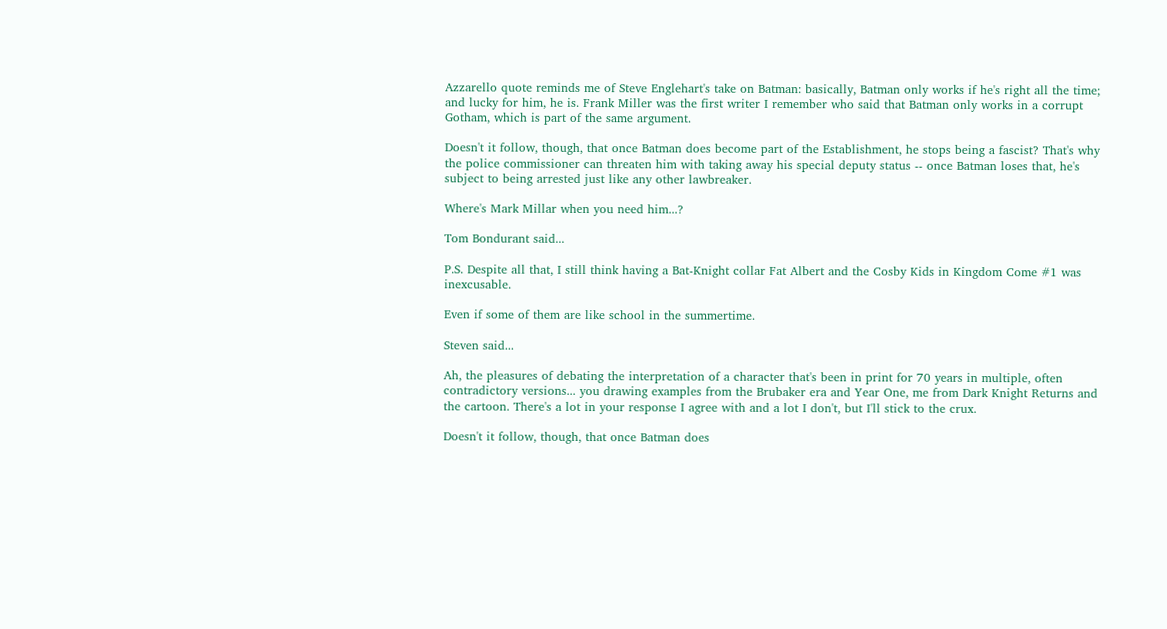Azzarello quote reminds me of Steve Englehart's take on Batman: basically, Batman only works if he's right all the time; and lucky for him, he is. Frank Miller was the first writer I remember who said that Batman only works in a corrupt Gotham, which is part of the same argument.

Doesn't it follow, though, that once Batman does become part of the Establishment, he stops being a fascist? That's why the police commissioner can threaten him with taking away his special deputy status -- once Batman loses that, he's subject to being arrested just like any other lawbreaker.

Where's Mark Millar when you need him...?

Tom Bondurant said...

P.S. Despite all that, I still think having a Bat-Knight collar Fat Albert and the Cosby Kids in Kingdom Come #1 was inexcusable.

Even if some of them are like school in the summertime.

Steven said...

Ah, the pleasures of debating the interpretation of a character that's been in print for 70 years in multiple, often contradictory versions... you drawing examples from the Brubaker era and Year One, me from Dark Knight Returns and the cartoon. There's a lot in your response I agree with and a lot I don't, but I'll stick to the crux.

Doesn't it follow, though, that once Batman does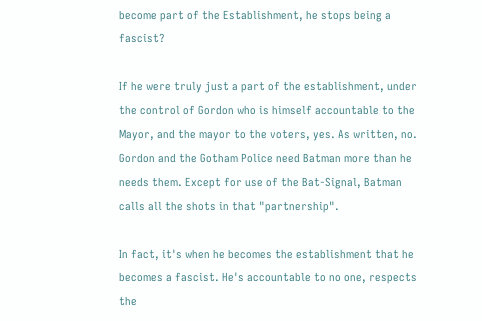become part of the Establishment, he stops being a fascist?

If he were truly just a part of the establishment, under the control of Gordon who is himself accountable to the Mayor, and the mayor to the voters, yes. As written, no. Gordon and the Gotham Police need Batman more than he needs them. Except for use of the Bat-Signal, Batman calls all the shots in that "partnership".

In fact, it's when he becomes the establishment that he becomes a fascist. He's accountable to no one, respects the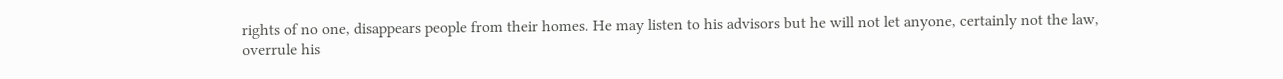rights of no one, disappears people from their homes. He may listen to his advisors but he will not let anyone, certainly not the law, overrule his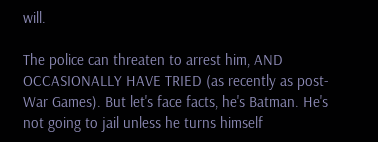will.

The police can threaten to arrest him, AND OCCASIONALLY HAVE TRIED (as recently as post-War Games). But let's face facts, he's Batman. He's not going to jail unless he turns himself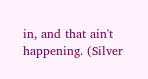in, and that ain't happening. (Silver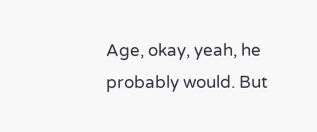Age, okay, yeah, he probably would. But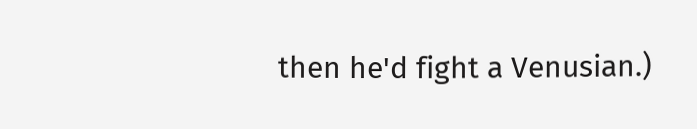then he'd fight a Venusian.)